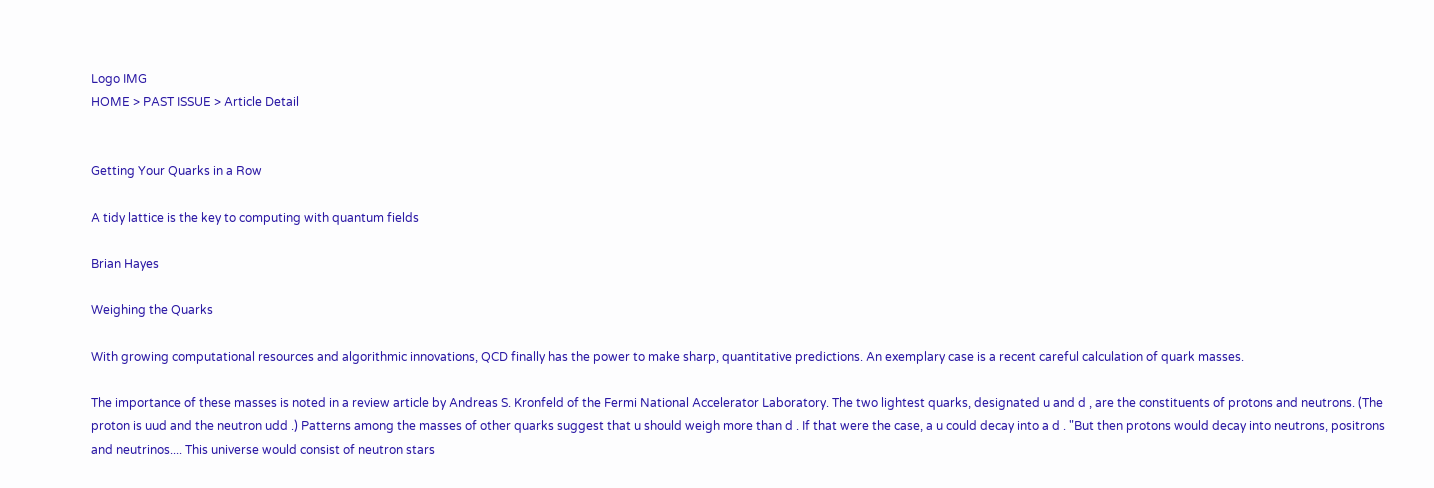Logo IMG
HOME > PAST ISSUE > Article Detail


Getting Your Quarks in a Row

A tidy lattice is the key to computing with quantum fields

Brian Hayes

Weighing the Quarks

With growing computational resources and algorithmic innovations, QCD finally has the power to make sharp, quantitative predictions. An exemplary case is a recent careful calculation of quark masses.

The importance of these masses is noted in a review article by Andreas S. Kronfeld of the Fermi National Accelerator Laboratory. The two lightest quarks, designated u and d , are the constituents of protons and neutrons. (The proton is uud and the neutron udd .) Patterns among the masses of other quarks suggest that u should weigh more than d . If that were the case, a u could decay into a d . "But then protons would decay into neutrons, positrons and neutrinos.... This universe would consist of neutron stars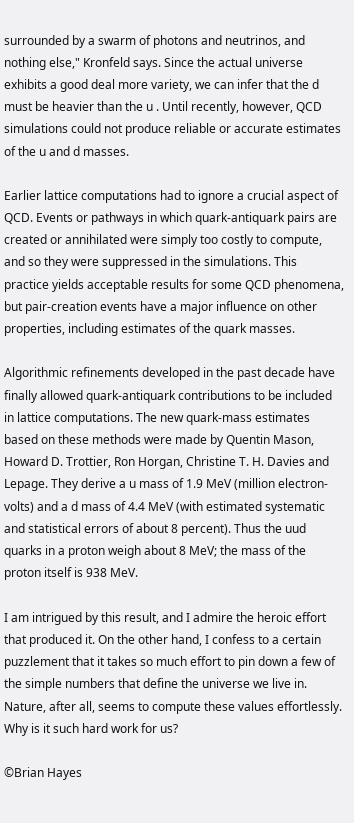surrounded by a swarm of photons and neutrinos, and nothing else," Kronfeld says. Since the actual universe exhibits a good deal more variety, we can infer that the d must be heavier than the u . Until recently, however, QCD simulations could not produce reliable or accurate estimates of the u and d masses.

Earlier lattice computations had to ignore a crucial aspect of QCD. Events or pathways in which quark-antiquark pairs are created or annihilated were simply too costly to compute, and so they were suppressed in the simulations. This practice yields acceptable results for some QCD phenomena, but pair-creation events have a major influence on other properties, including estimates of the quark masses.

Algorithmic refinements developed in the past decade have finally allowed quark-antiquark contributions to be included in lattice computations. The new quark-mass estimates based on these methods were made by Quentin Mason, Howard D. Trottier, Ron Horgan, Christine T. H. Davies and Lepage. They derive a u mass of 1.9 MeV (million electron-volts) and a d mass of 4.4 MeV (with estimated systematic and statistical errors of about 8 percent). Thus the uud quarks in a proton weigh about 8 MeV; the mass of the proton itself is 938 MeV.

I am intrigued by this result, and I admire the heroic effort that produced it. On the other hand, I confess to a certain puzzlement that it takes so much effort to pin down a few of the simple numbers that define the universe we live in. Nature, after all, seems to compute these values effortlessly. Why is it such hard work for us?

©Brian Hayes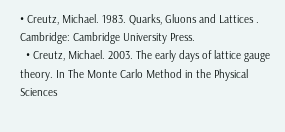• Creutz, Michael. 1983. Quarks, Gluons and Lattices . Cambridge: Cambridge University Press.
  • Creutz, Michael. 2003. The early days of lattice gauge theory. In The Monte Carlo Method in the Physical Sciences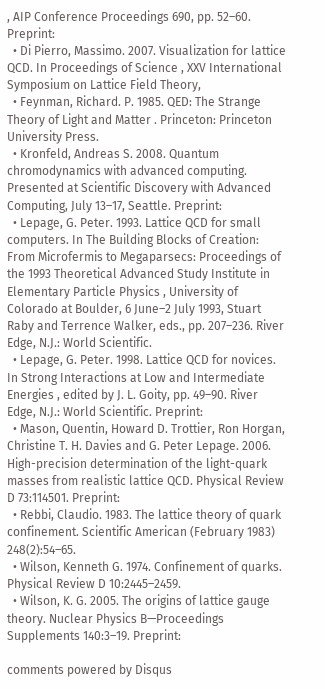, AIP Conference Proceedings 690, pp. 52–60. Preprint:
  • Di Pierro, Massimo. 2007. Visualization for lattice QCD. In Proceedings of Science , XXV International Symposium on Lattice Field Theory,
  • Feynman, Richard. P. 1985. QED: The Strange Theory of Light and Matter . Princeton: Princeton University Press.
  • Kronfeld, Andreas S. 2008. Quantum chromodynamics with advanced computing. Presented at Scientific Discovery with Advanced Computing, July 13–17, Seattle. Preprint:
  • Lepage, G. Peter. 1993. Lattice QCD for small computers. In The Building Blocks of Creation: From Microfermis to Megaparsecs: Proceedings of the 1993 Theoretical Advanced Study Institute in Elementary Particle Physics , University of Colorado at Boulder, 6 June–2 July 1993, Stuart Raby and Terrence Walker, eds., pp. 207–236. River Edge, N.J.: World Scientific.
  • Lepage, G. Peter. 1998. Lattice QCD for novices. In Strong Interactions at Low and Intermediate Energies , edited by J. L. Goity, pp. 49–90. River Edge, N.J.: World Scientific. Preprint:
  • Mason, Quentin, Howard D. Trottier, Ron Horgan, Christine T. H. Davies and G. Peter Lepage. 2006. High-precision determination of the light-quark masses from realistic lattice QCD. Physical Review D 73:114501. Preprint:
  • Rebbi, Claudio. 1983. The lattice theory of quark confinement. Scientific American (February 1983) 248(2):54–65.
  • Wilson, Kenneth G. 1974. Confinement of quarks. Physical Review D 10:2445–2459.
  • Wilson, K. G. 2005. The origins of lattice gauge theory. Nuclear Physics B—Proceedings Supplements 140:3–19. Preprint:

comments powered by Disqus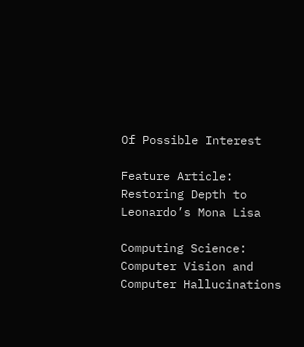Of Possible Interest

Feature Article: Restoring Depth to Leonardo’s Mona Lisa

Computing Science: Computer Vision and Computer Hallucinations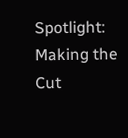Spotlight: Making the Cut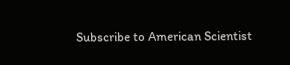Subscribe to American Scientist